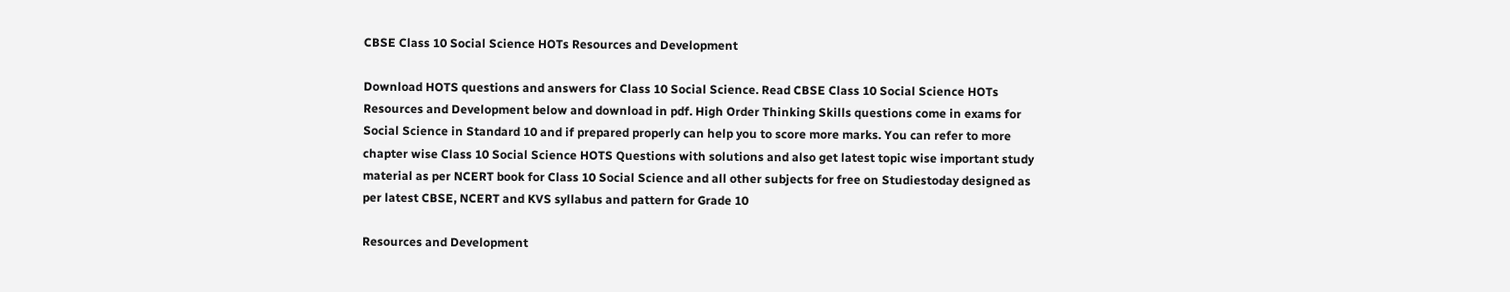CBSE Class 10 Social Science HOTs Resources and Development

Download HOTS questions and answers for Class 10 Social Science. Read CBSE Class 10 Social Science HOTs Resources and Development below and download in pdf. High Order Thinking Skills questions come in exams for Social Science in Standard 10 and if prepared properly can help you to score more marks. You can refer to more chapter wise Class 10 Social Science HOTS Questions with solutions and also get latest topic wise important study material as per NCERT book for Class 10 Social Science and all other subjects for free on Studiestoday designed as per latest CBSE, NCERT and KVS syllabus and pattern for Grade 10

Resources and Development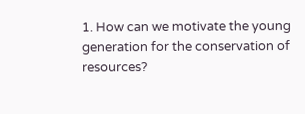1. How can we motivate the young generation for the conservation of resources?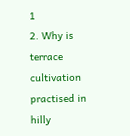1
2. Why is terrace cultivation practised in hilly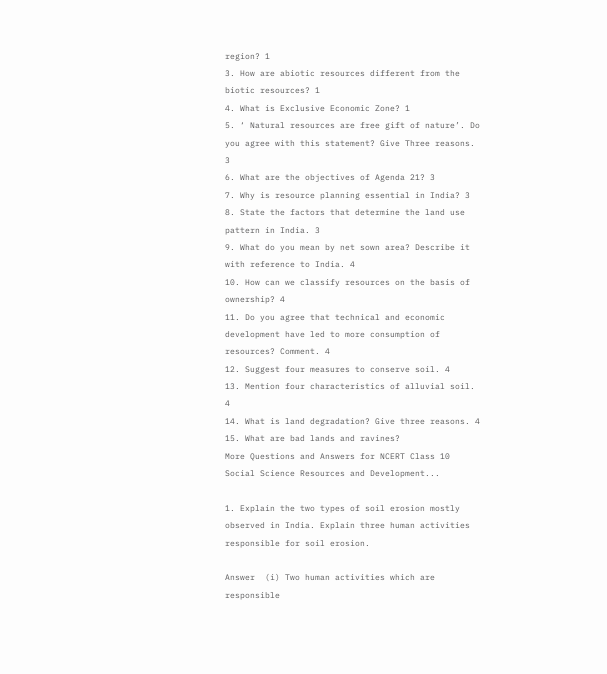region? 1
3. How are abiotic resources different from the biotic resources? 1
4. What is Exclusive Economic Zone? 1
5. ‘ Natural resources are free gift of nature’. Do you agree with this statement? Give Three reasons. 3
6. What are the objectives of Agenda 21? 3
7. Why is resource planning essential in India? 3
8. State the factors that determine the land use pattern in India. 3
9. What do you mean by net sown area? Describe it with reference to India. 4
10. How can we classify resources on the basis of ownership? 4
11. Do you agree that technical and economic development have led to more consumption of resources? Comment. 4
12. Suggest four measures to conserve soil. 4
13. Mention four characteristics of alluvial soil. 4
14. What is land degradation? Give three reasons. 4
15. What are bad lands and ravines?
More Questions and Answers for NCERT Class 10 Social Science Resources and Development...

1. Explain the two types of soil erosion mostly observed in India. Explain three human activities responsible for soil erosion.

Answer  (i) Two human activities which are responsible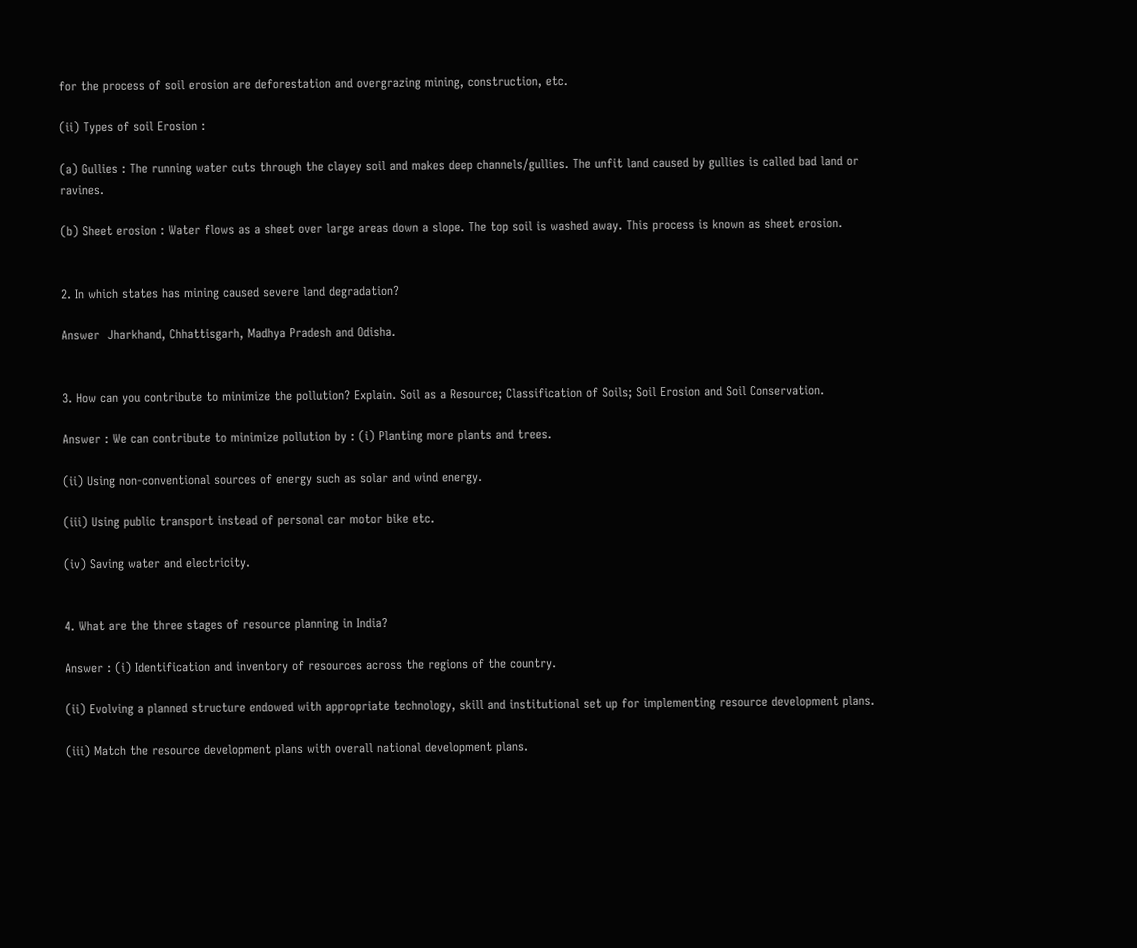for the process of soil erosion are deforestation and overgrazing mining, construction, etc.

(ii) Types of soil Erosion :

(a) Gullies : The running water cuts through the clayey soil and makes deep channels/gullies. The unfit land caused by gullies is called bad land or ravines.

(b) Sheet erosion : Water flows as a sheet over large areas down a slope. The top soil is washed away. This process is known as sheet erosion.


2. In which states has mining caused severe land degradation?

Answer  Jharkhand, Chhattisgarh, Madhya Pradesh and Odisha.


3. How can you contribute to minimize the pollution? Explain. Soil as a Resource; Classification of Soils; Soil Erosion and Soil Conservation.

Answer : We can contribute to minimize pollution by : (i) Planting more plants and trees.

(ii) Using non-conventional sources of energy such as solar and wind energy.

(iii) Using public transport instead of personal car motor bike etc.

(iv) Saving water and electricity.


4. What are the three stages of resource planning in India?

Answer : (i) Identification and inventory of resources across the regions of the country.

(ii) Evolving a planned structure endowed with appropriate technology, skill and institutional set up for implementing resource development plans.

(iii) Match the resource development plans with overall national development plans.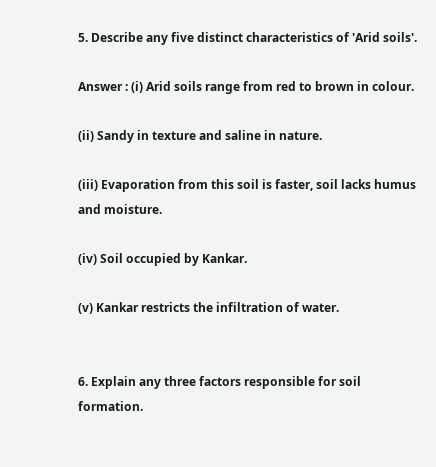5. Describe any five distinct characteristics of 'Arid soils'.

Answer : (i) Arid soils range from red to brown in colour.

(ii) Sandy in texture and saline in nature.

(iii) Evaporation from this soil is faster, soil lacks humus and moisture.

(iv) Soil occupied by Kankar.

(v) Kankar restricts the infiltration of water.


6. Explain any three factors responsible for soil formation.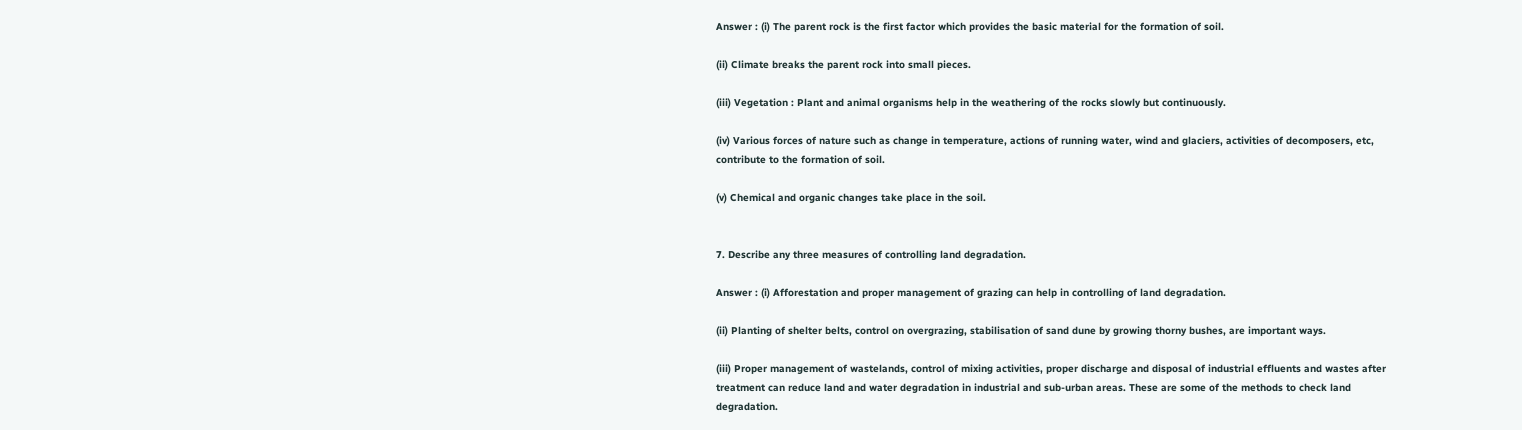Answer : (i) The parent rock is the first factor which provides the basic material for the formation of soil.

(ii) Climate breaks the parent rock into small pieces.

(iii) Vegetation : Plant and animal organisms help in the weathering of the rocks slowly but continuously.

(iv) Various forces of nature such as change in temperature, actions of running water, wind and glaciers, activities of decomposers, etc, contribute to the formation of soil.

(v) Chemical and organic changes take place in the soil.


7. Describe any three measures of controlling land degradation.

Answer : (i) Afforestation and proper management of grazing can help in controlling of land degradation.

(ii) Planting of shelter belts, control on overgrazing, stabilisation of sand dune by growing thorny bushes, are important ways.

(iii) Proper management of wastelands, control of mixing activities, proper discharge and disposal of industrial effluents and wastes after treatment can reduce land and water degradation in industrial and sub-urban areas. These are some of the methods to check land degradation.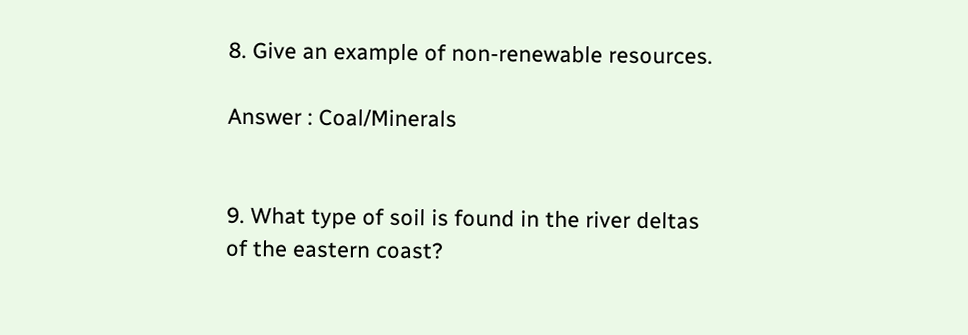8. Give an example of non-renewable resources.

Answer : Coal/Minerals


9. What type of soil is found in the river deltas of the eastern coast?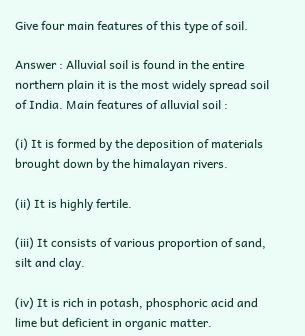Give four main features of this type of soil.

Answer : Alluvial soil is found in the entire northern plain it is the most widely spread soil of India. Main features of alluvial soil :

(i) It is formed by the deposition of materials brought down by the himalayan rivers.

(ii) It is highly fertile.

(iii) It consists of various proportion of sand, silt and clay.

(iv) It is rich in potash, phosphoric acid and lime but deficient in organic matter.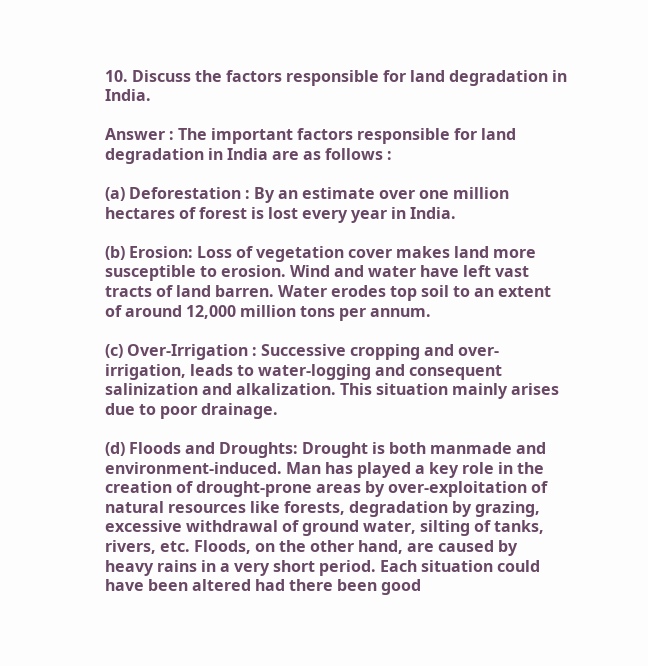10. Discuss the factors responsible for land degradation in India.

Answer : The important factors responsible for land degradation in India are as follows :

(a) Deforestation : By an estimate over one million hectares of forest is lost every year in India.

(b) Erosion: Loss of vegetation cover makes land more susceptible to erosion. Wind and water have left vast tracts of land barren. Water erodes top soil to an extent of around 12,000 million tons per annum.

(c) Over-Irrigation : Successive cropping and over-irrigation, leads to water-logging and consequent salinization and alkalization. This situation mainly arises due to poor drainage.

(d) Floods and Droughts: Drought is both manmade and environment-induced. Man has played a key role in the creation of drought-prone areas by over-exploitation of natural resources like forests, degradation by grazing, excessive withdrawal of ground water, silting of tanks, rivers, etc. Floods, on the other hand, are caused by heavy rains in a very short period. Each situation could have been altered had there been good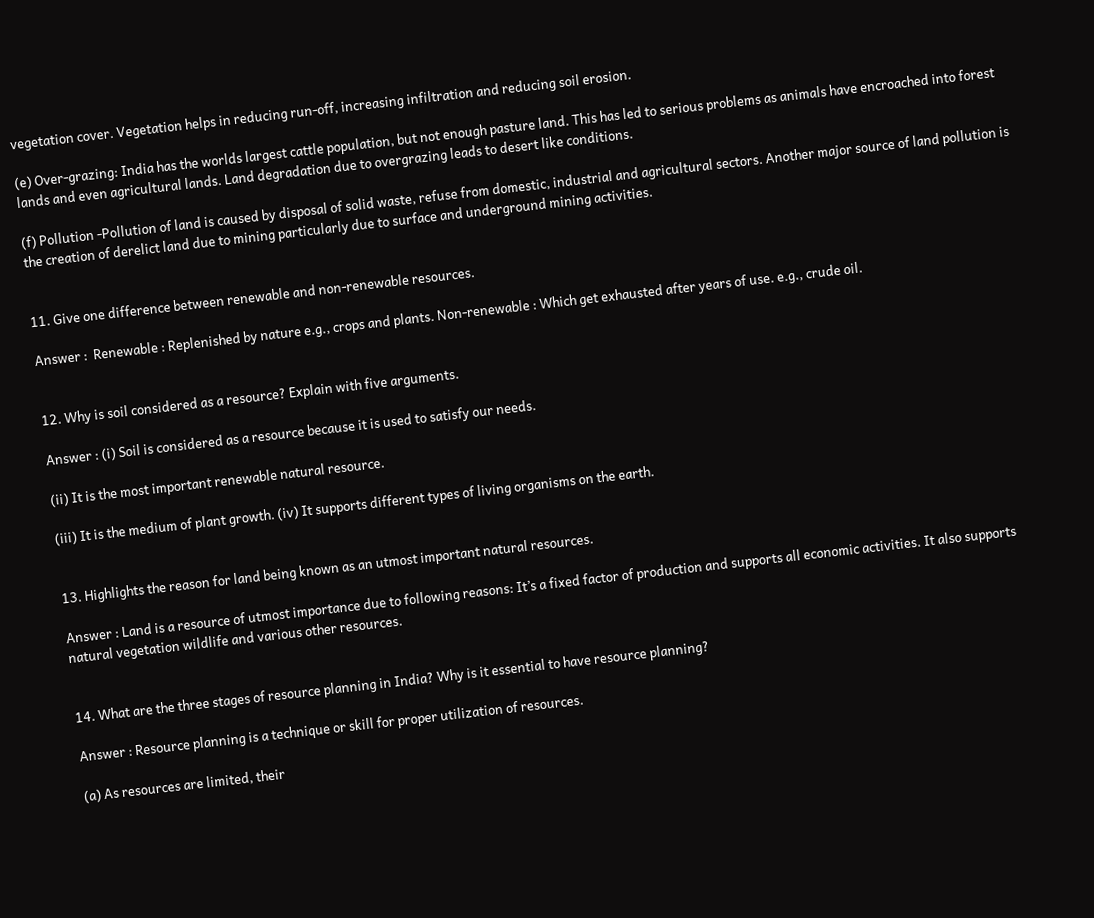vegetation cover. Vegetation helps in reducing run-off, increasing infiltration and reducing soil erosion.

(e) Over-grazing: India has the worlds largest cattle population, but not enough pasture land. This has led to serious problems as animals have encroached into forest lands and even agricultural lands. Land degradation due to overgrazing leads to desert like conditions.

(f) Pollution -Pollution of land is caused by disposal of solid waste, refuse from domestic, industrial and agricultural sectors. Another major source of land pollution is the creation of derelict land due to mining particularly due to surface and underground mining activities.


11. Give one difference between renewable and non-renewable resources.

Answer :  Renewable : Replenished by nature e.g., crops and plants. Non-renewable : Which get exhausted after years of use. e.g., crude oil.


12. Why is soil considered as a resource? Explain with five arguments.

Answer : (i) Soil is considered as a resource because it is used to satisfy our needs.

(ii) It is the most important renewable natural resource.

(iii) It is the medium of plant growth. (iv) It supports different types of living organisms on the earth.


13. Highlights the reason for land being known as an utmost important natural resources.

Answer : Land is a resource of utmost importance due to following reasons: It’s a fixed factor of production and supports all economic activities. It also supports natural vegetation wildlife and various other resources.


14. What are the three stages of resource planning in India? Why is it essential to have resource planning?

Answer : Resource planning is a technique or skill for proper utilization of resources.

(a) As resources are limited, their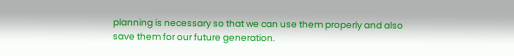planning is necessary so that we can use them properly and also save them for our future generation.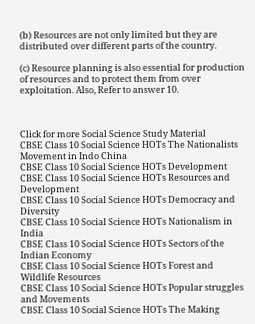(b) Resources are not only limited but they are distributed over different parts of the country.

(c) Resource planning is also essential for production of resources and to protect them from over exploitation. Also, Refer to answer 10.



Click for more Social Science Study Material
CBSE Class 10 Social Science HOTs The Nationalists Movement in Indo China
CBSE Class 10 Social Science HOTs Development
CBSE Class 10 Social Science HOTs Resources and Development
CBSE Class 10 Social Science HOTs Democracy and Diversity
CBSE Class 10 Social Science HOTs Nationalism in India
CBSE Class 10 Social Science HOTs Sectors of the Indian Economy
CBSE Class 10 Social Science HOTs Forest and Wildlife Resources
CBSE Class 10 Social Science HOTs Popular struggles and Movements
CBSE Class 10 Social Science HOTs The Making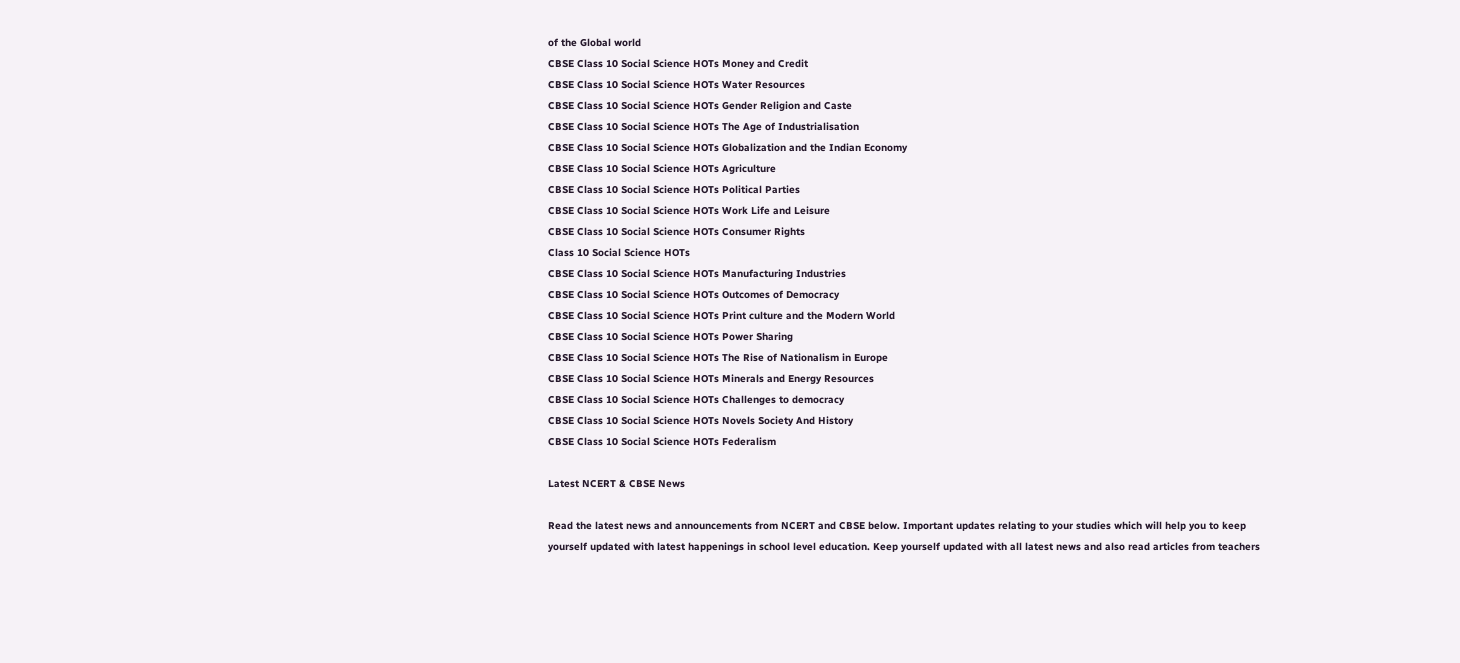of the Global world
CBSE Class 10 Social Science HOTs Money and Credit
CBSE Class 10 Social Science HOTs Water Resources
CBSE Class 10 Social Science HOTs Gender Religion and Caste
CBSE Class 10 Social Science HOTs The Age of Industrialisation
CBSE Class 10 Social Science HOTs Globalization and the Indian Economy
CBSE Class 10 Social Science HOTs Agriculture
CBSE Class 10 Social Science HOTs Political Parties
CBSE Class 10 Social Science HOTs Work Life and Leisure
CBSE Class 10 Social Science HOTs Consumer Rights
Class 10 Social Science HOTs
CBSE Class 10 Social Science HOTs Manufacturing Industries
CBSE Class 10 Social Science HOTs Outcomes of Democracy
CBSE Class 10 Social Science HOTs Print culture and the Modern World
CBSE Class 10 Social Science HOTs Power Sharing
CBSE Class 10 Social Science HOTs The Rise of Nationalism in Europe
CBSE Class 10 Social Science HOTs Minerals and Energy Resources
CBSE Class 10 Social Science HOTs Challenges to democracy
CBSE Class 10 Social Science HOTs Novels Society And History
CBSE Class 10 Social Science HOTs Federalism

Latest NCERT & CBSE News

Read the latest news and announcements from NCERT and CBSE below. Important updates relating to your studies which will help you to keep yourself updated with latest happenings in school level education. Keep yourself updated with all latest news and also read articles from teachers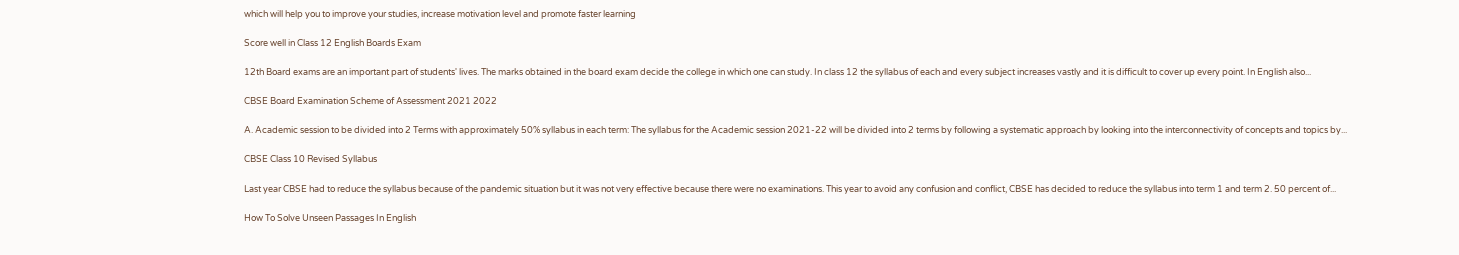which will help you to improve your studies, increase motivation level and promote faster learning

Score well in Class 12 English Boards Exam

12th Board exams are an important part of students' lives. The marks obtained in the board exam decide the college in which one can study. In class 12 the syllabus of each and every subject increases vastly and it is difficult to cover up every point. In English also...

CBSE Board Examination Scheme of Assessment 2021 2022

A. Academic session to be divided into 2 Terms with approximately 50% syllabus in each term: The syllabus for the Academic session 2021-22 will be divided into 2 terms by following a systematic approach by looking into the interconnectivity of concepts and topics by...

CBSE Class 10 Revised Syllabus

Last year CBSE had to reduce the syllabus because of the pandemic situation but it was not very effective because there were no examinations. This year to avoid any confusion and conflict, CBSE has decided to reduce the syllabus into term 1 and term 2. 50 percent of...

How To Solve Unseen Passages In English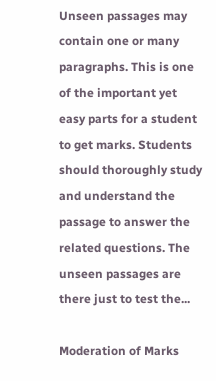Unseen passages may contain one or many paragraphs. This is one of the important yet easy parts for a student to get marks. Students should thoroughly study and understand the passage to answer the related questions. The unseen passages are there just to test the...

Moderation of Marks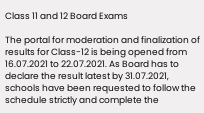Class 11 and 12 Board Exams

The portal for moderation and finalization of results for Class-12 is being opened from 16.07.2021 to 22.07.2021. As Board has to declare the result latest by 31.07.2021, schools have been requested to follow the schedule strictly and complete the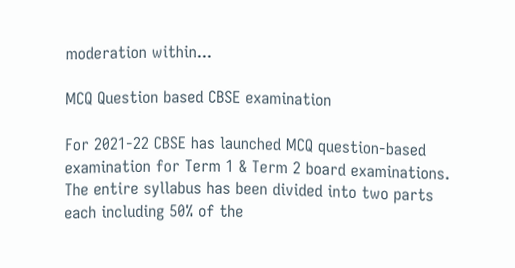moderation within...

MCQ Question based CBSE examination

For 2021-22 CBSE has launched MCQ question-based examination for Term 1 & Term 2 board examinations. The entire syllabus has been divided into two parts each including 50% of the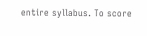entire syllabus. To score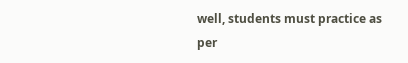well, students must practice as per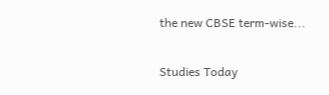the new CBSE term-wise...

Studies Today